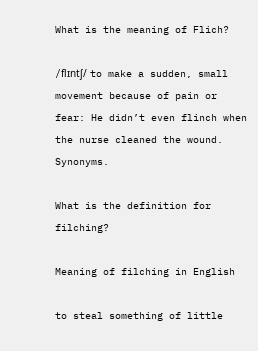What is the meaning of Flich?

/flɪntʃ/ to make a sudden, small movement because of pain or fear: He didn’t even flinch when the nurse cleaned the wound. Synonyms.

What is the definition for filching?

Meaning of filching in English

to steal something of little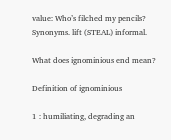value: Who’s filched my pencils? Synonyms. lift (STEAL) informal.

What does ignominious end mean?

Definition of ignominious

1 : humiliating, degrading an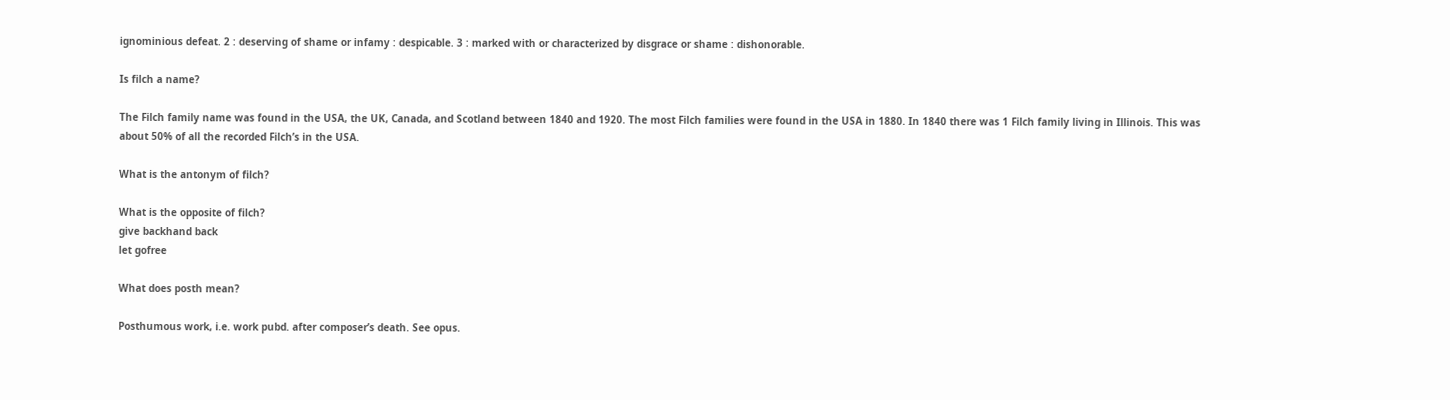ignominious defeat. 2 : deserving of shame or infamy : despicable. 3 : marked with or characterized by disgrace or shame : dishonorable.

Is filch a name?

The Filch family name was found in the USA, the UK, Canada, and Scotland between 1840 and 1920. The most Filch families were found in the USA in 1880. In 1840 there was 1 Filch family living in Illinois. This was about 50% of all the recorded Filch’s in the USA.

What is the antonym of filch?

What is the opposite of filch?
give backhand back
let gofree

What does posth mean?

Posthumous work, i.e. work pubd. after composer’s death. See opus.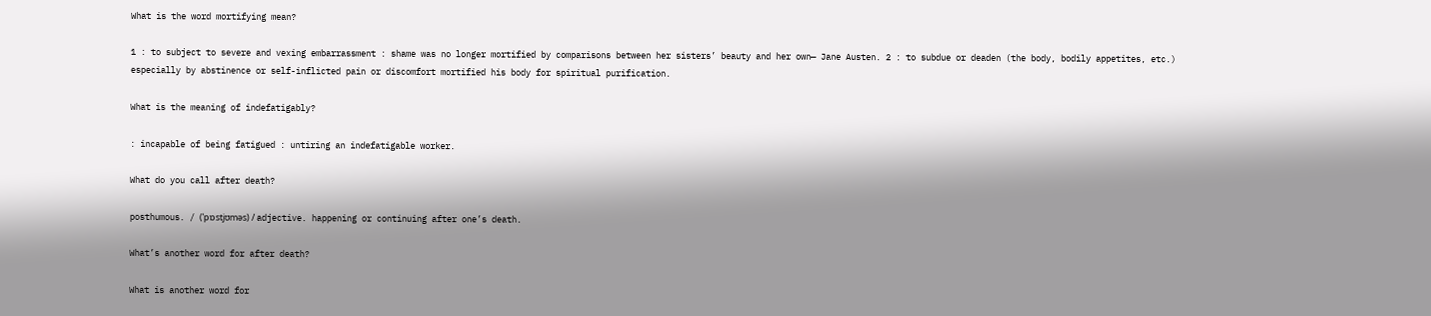What is the word mortifying mean?

1 : to subject to severe and vexing embarrassment : shame was no longer mortified by comparisons between her sisters’ beauty and her own— Jane Austen. 2 : to subdue or deaden (the body, bodily appetites, etc.) especially by abstinence or self-inflicted pain or discomfort mortified his body for spiritual purification.

What is the meaning of indefatigably?

: incapable of being fatigued : untiring an indefatigable worker.

What do you call after death?

posthumous. / (ˈpɒstjʊməs) / adjective. happening or continuing after one’s death.

What’s another word for after death?

What is another word for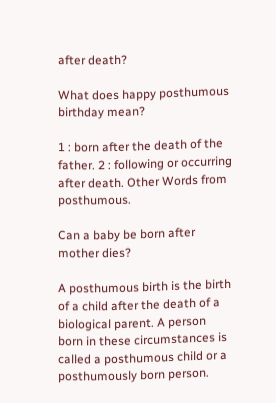after death?

What does happy posthumous birthday mean?

1 : born after the death of the father. 2 : following or occurring after death. Other Words from posthumous.

Can a baby be born after mother dies?

A posthumous birth is the birth of a child after the death of a biological parent. A person born in these circumstances is called a posthumous child or a posthumously born person.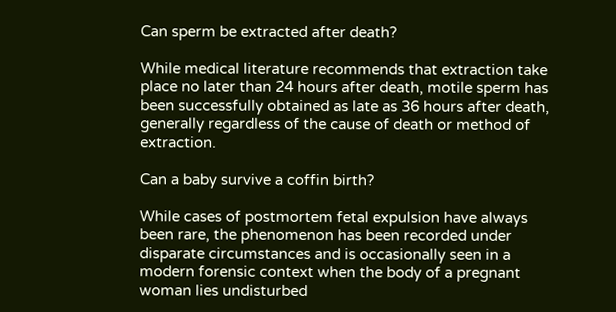Can sperm be extracted after death?

While medical literature recommends that extraction take place no later than 24 hours after death, motile sperm has been successfully obtained as late as 36 hours after death, generally regardless of the cause of death or method of extraction.

Can a baby survive a coffin birth?

While cases of postmortem fetal expulsion have always been rare, the phenomenon has been recorded under disparate circumstances and is occasionally seen in a modern forensic context when the body of a pregnant woman lies undisturbed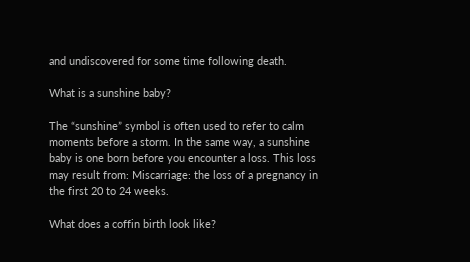and undiscovered for some time following death.

What is a sunshine baby?

The “sunshine” symbol is often used to refer to calm moments before a storm. In the same way, a sunshine baby is one born before you encounter a loss. This loss may result from: Miscarriage: the loss of a pregnancy in the first 20 to 24 weeks.

What does a coffin birth look like?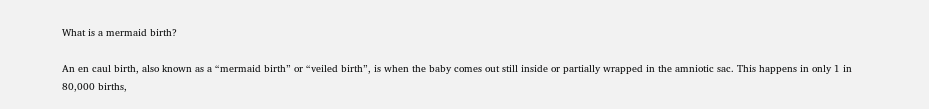What is a mermaid birth?

An en caul birth, also known as a “mermaid birth” or “veiled birth”, is when the baby comes out still inside or partially wrapped in the amniotic sac. This happens in only 1 in 80,000 births,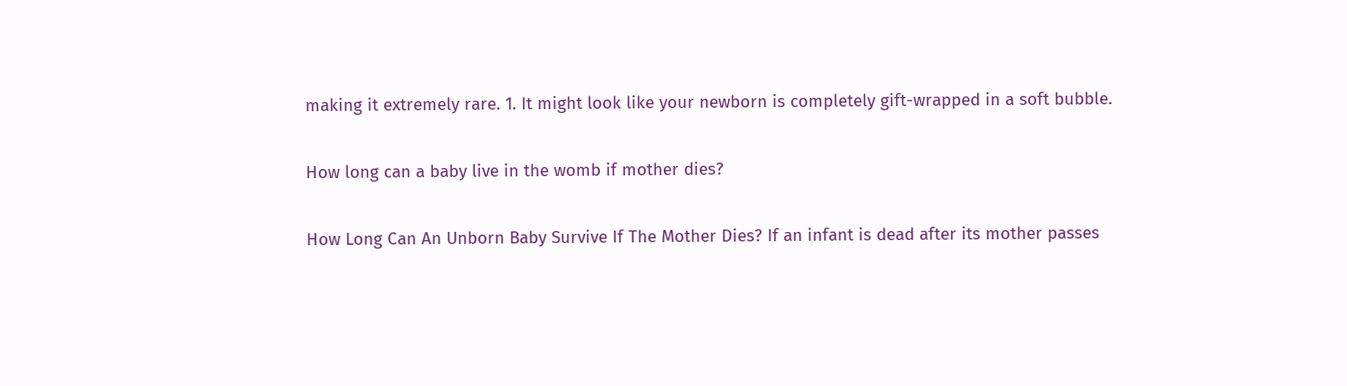making it extremely rare. 1. It might look like your newborn is completely gift-wrapped in a soft bubble.

How long can a baby live in the womb if mother dies?

How Long Can An Unborn Baby Survive If The Mother Dies? If an infant is dead after its mother passes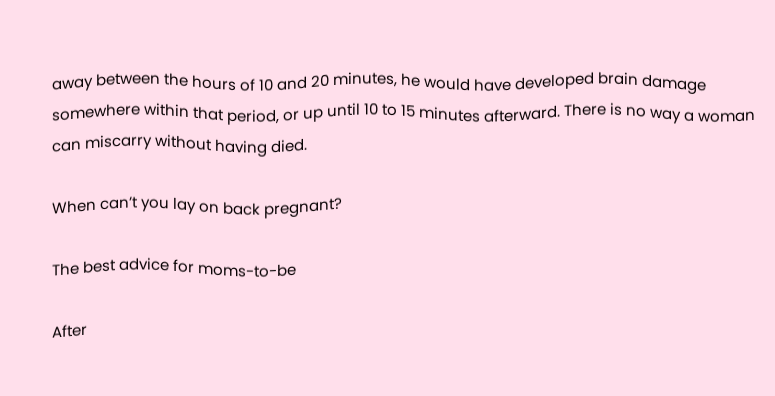away between the hours of 10 and 20 minutes, he would have developed brain damage somewhere within that period, or up until 10 to 15 minutes afterward. There is no way a woman can miscarry without having died.

When can’t you lay on back pregnant?

The best advice for moms-to-be

After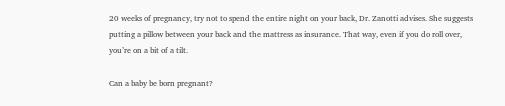20 weeks of pregnancy, try not to spend the entire night on your back, Dr. Zanotti advises. She suggests putting a pillow between your back and the mattress as insurance. That way, even if you do roll over, you’re on a bit of a tilt.

Can a baby be born pregnant?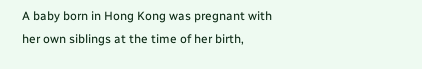A baby born in Hong Kong was pregnant with her own siblings at the time of her birth,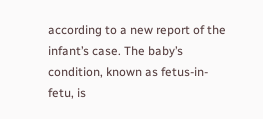according to a new report of the infant’s case. The baby’s condition, known as fetus-in-fetu, is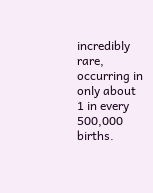incredibly rare, occurring in only about 1 in every 500,000 births.